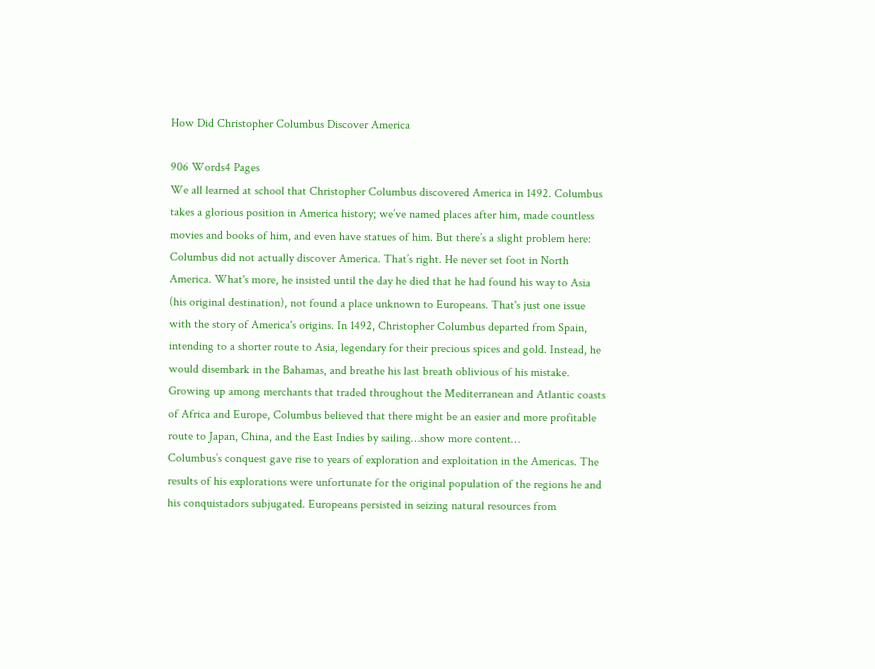How Did Christopher Columbus Discover America

906 Words4 Pages
We all learned at school that Christopher Columbus discovered America in 1492. Columbus takes a glorious position in America history; we’ve named places after him, made countless movies and books of him, and even have statues of him. But there’s a slight problem here: Columbus did not actually discover America. That’s right. He never set foot in North America. What's more, he insisted until the day he died that he had found his way to Asia (his original destination), not found a place unknown to Europeans. That's just one issue with the story of America's origins. In 1492, Christopher Columbus departed from Spain, intending to a shorter route to Asia, legendary for their precious spices and gold. Instead, he would disembark in the Bahamas, and breathe his last breath oblivious of his mistake. Growing up among merchants that traded throughout the Mediterranean and Atlantic coasts of Africa and Europe, Columbus believed that there might be an easier and more profitable route to Japan, China, and the East Indies by sailing…show more content…
Columbus’s conquest gave rise to years of exploration and exploitation in the Americas. The results of his explorations were unfortunate for the original population of the regions he and his conquistadors subjugated. Europeans persisted in seizing natural resources from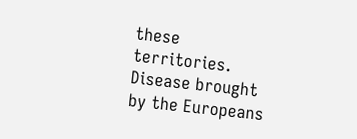these territories. Disease brought by the Europeans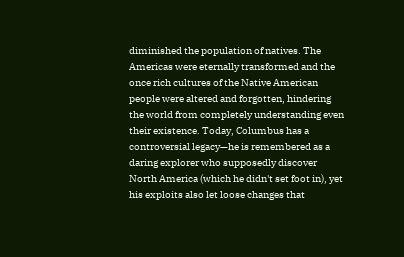diminished the population of natives. The Americas were eternally transformed and the once rich cultures of the Native American people were altered and forgotten, hindering the world from completely understanding even their existence. Today, Columbus has a controversial legacy—he is remembered as a daring explorer who supposedly discover North America (which he didn't set foot in), yet his exploits also let loose changes that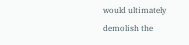would ultimately demolish the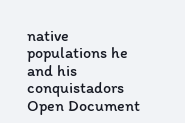native populations he and his conquistadors
Open Document